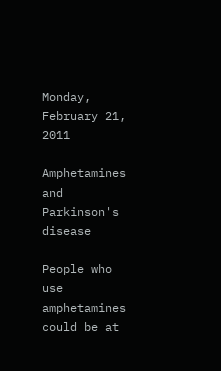Monday, February 21, 2011

Amphetamines and Parkinson's disease

People who use amphetamines could be at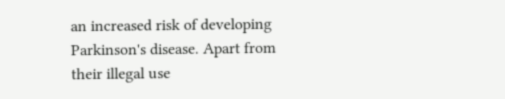an increased risk of developing Parkinson's disease. Apart from their illegal use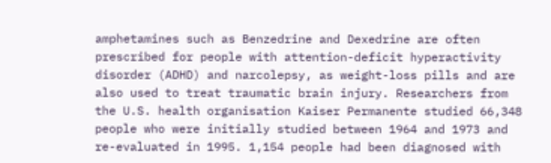amphetamines such as Benzedrine and Dexedrine are often prescribed for people with attention-deficit hyperactivity disorder (ADHD) and narcolepsy, as weight-loss pills and are also used to treat traumatic brain injury. Researchers from the U.S. health organisation Kaiser Permanente studied 66,348 people who were initially studied between 1964 and 1973 and re-evaluated in 1995. 1,154 people had been diagnosed with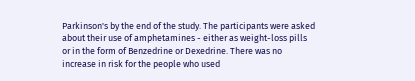Parkinson's by the end of the study. The participants were asked about their use of amphetamines - either as weight-loss pills or in the form of Benzedrine or Dexedrine. There was no increase in risk for the people who used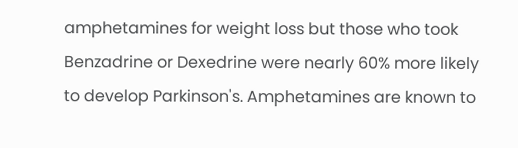amphetamines for weight loss but those who took Benzadrine or Dexedrine were nearly 60% more likely to develop Parkinson's. Amphetamines are known to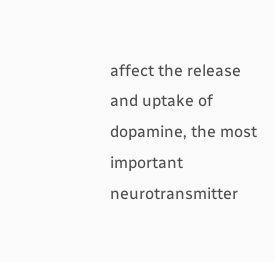affect the release and uptake of dopamine, the most important neurotransmitter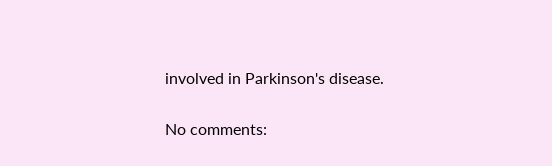involved in Parkinson's disease.

No comments: